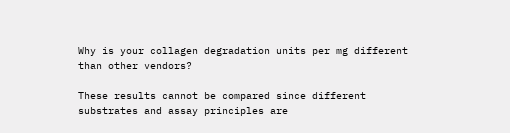Why is your collagen degradation units per mg different than other vendors?

These results cannot be compared since different substrates and assay principles are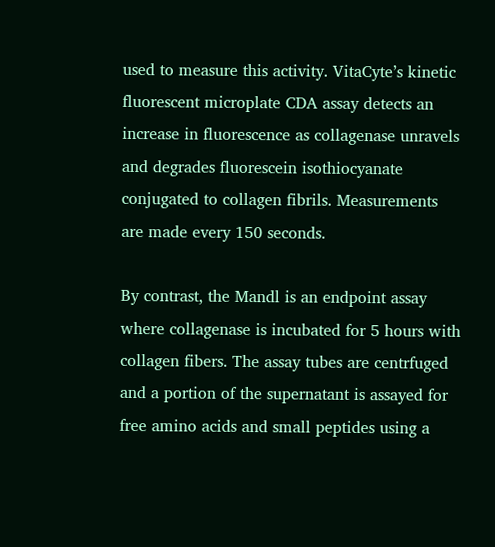used to measure this activity. VitaCyte’s kinetic fluorescent microplate CDA assay detects an increase in fluorescence as collagenase unravels and degrades fluorescein isothiocyanate conjugated to collagen fibrils. Measurements are made every 150 seconds.

By contrast, the Mandl is an endpoint assay where collagenase is incubated for 5 hours with collagen fibers. The assay tubes are centrfuged and a portion of the supernatant is assayed for free amino acids and small peptides using a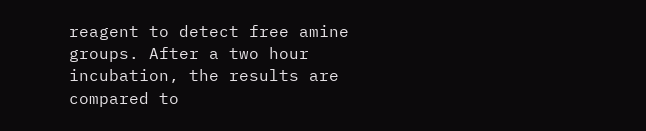reagent to detect free amine groups. After a two hour incubation, the results are compared to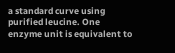a standard curve using purified leucine. One enzyme unit is equivalent to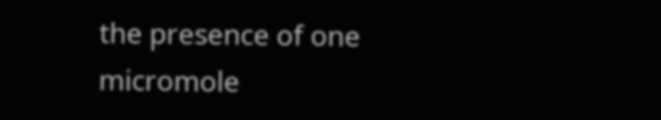the presence of one micromole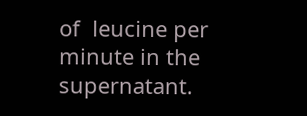of  leucine per minute in the supernatant.